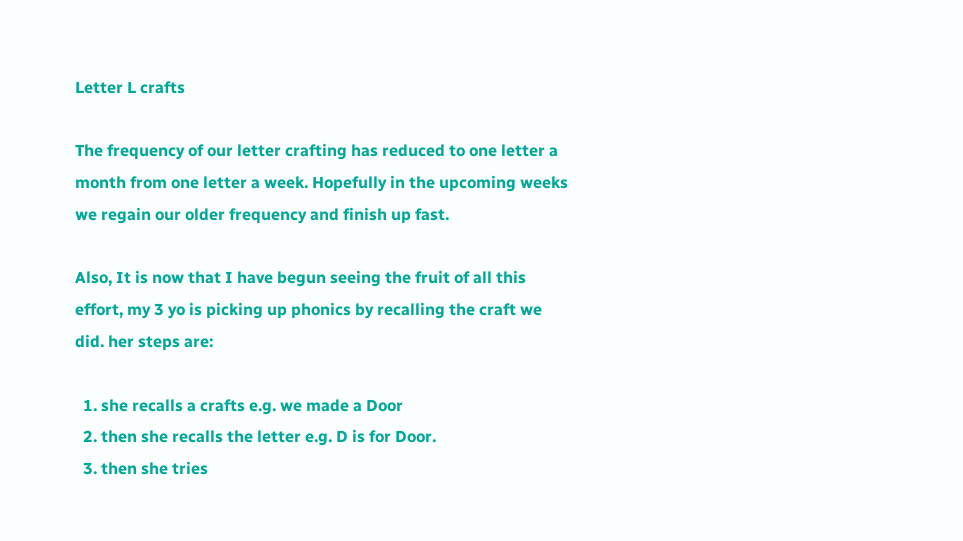Letter L crafts

The frequency of our letter crafting has reduced to one letter a month from one letter a week. Hopefully in the upcoming weeks we regain our older frequency and finish up fast.

Also, It is now that I have begun seeing the fruit of all this effort, my 3 yo is picking up phonics by recalling the craft we did. her steps are:

  1. she recalls a crafts e.g. we made a Door
  2. then she recalls the letter e.g. D is for Door.
  3. then she tries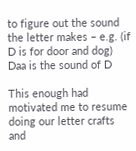to figure out the sound the letter makes – e.g. (if D is for door and dog) Daa is the sound of D

This enough had motivated me to resume doing our letter crafts and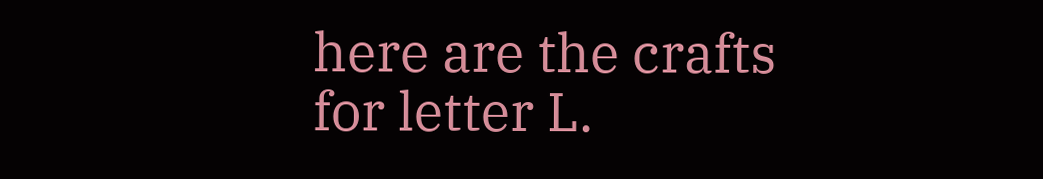here are the crafts for letter L.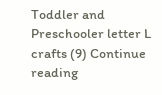Toddler and Preschooler letter L crafts (9) Continue reading